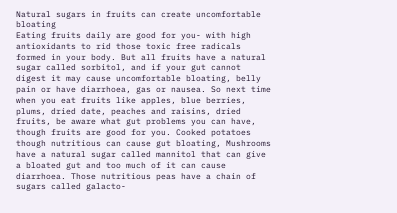Natural sugars in fruits can create uncomfortable bloating
Eating fruits daily are good for you- with high antioxidants to rid those toxic free radicals formed in your body. But all fruits have a natural sugar called sorbitol, and if your gut cannot digest it may cause uncomfortable bloating, belly pain or have diarrhoea, gas or nausea. So next time when you eat fruits like apples, blue berries, plums, dried date, peaches and raisins, dried fruits, be aware what gut problems you can have, though fruits are good for you. Cooked potatoes though nutritious can cause gut bloating, Mushrooms have a natural sugar called mannitol that can give a bloated gut and too much of it can cause diarrhoea. Those nutritious peas have a chain of sugars called galacto-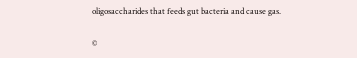oligosaccharides that feeds gut bacteria and cause gas.

©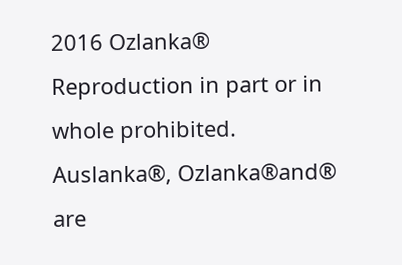2016 Ozlanka® Reproduction in part or in whole prohibited. Auslanka®, Ozlanka®and® are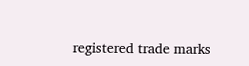registered trade marks